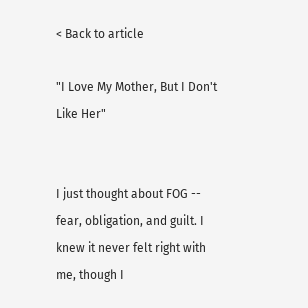< Back to article

"I Love My Mother, But I Don't Like Her"


I just thought about FOG -- fear, obligation, and guilt. I knew it never felt right with me, though I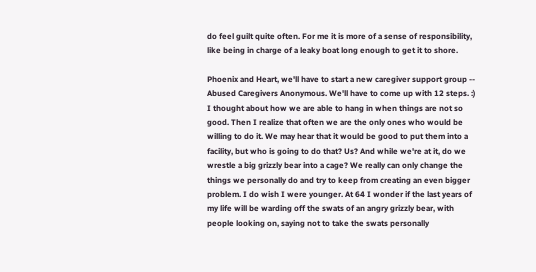do feel guilt quite often. For me it is more of a sense of responsibility, like being in charge of a leaky boat long enough to get it to shore.

Phoenix and Heart, we'll have to start a new caregiver support group -- Abused Caregivers Anonymous. We'll have to come up with 12 steps. :) I thought about how we are able to hang in when things are not so good. Then I realize that often we are the only ones who would be willing to do it. We may hear that it would be good to put them into a facility, but who is going to do that? Us? And while we're at it, do we wrestle a big grizzly bear into a cage? We really can only change the things we personally do and try to keep from creating an even bigger problem. I do wish I were younger. At 64 I wonder if the last years of my life will be warding off the swats of an angry grizzly bear, with people looking on, saying not to take the swats personally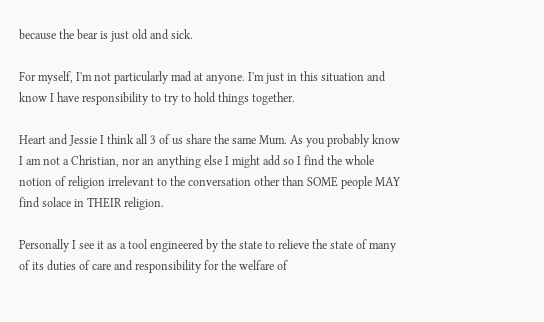because the bear is just old and sick.

For myself, I'm not particularly mad at anyone. I'm just in this situation and know I have responsibility to try to hold things together.

Heart and Jessie I think all 3 of us share the same Mum. As you probably know I am not a Christian, nor an anything else I might add so I find the whole notion of religion irrelevant to the conversation other than SOME people MAY find solace in THEIR religion.

Personally I see it as a tool engineered by the state to relieve the state of many of its duties of care and responsibility for the welfare of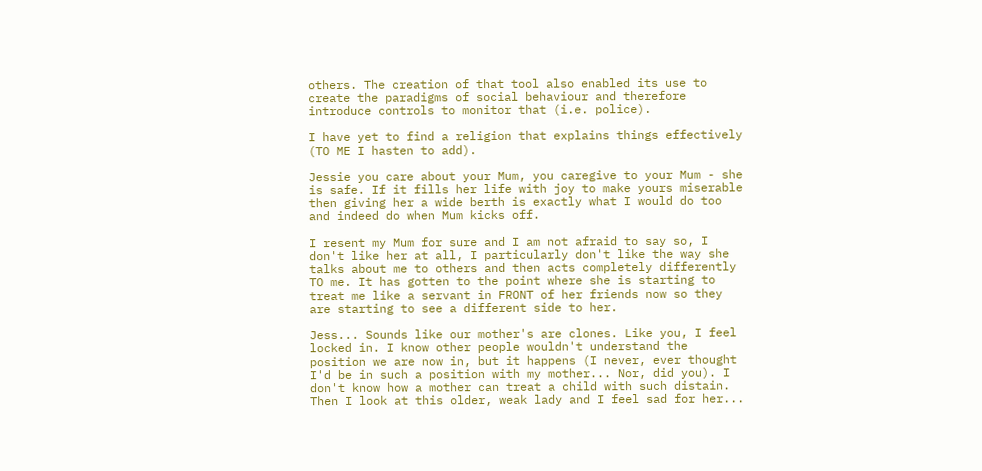others. The creation of that tool also enabled its use to create the paradigms of social behaviour and therefore introduce controls to monitor that (i.e. police).

I have yet to find a religion that explains things effectively (TO ME I hasten to add).

Jessie you care about your Mum, you caregive to your Mum - she is safe. If it fills her life with joy to make yours miserable then giving her a wide berth is exactly what I would do too and indeed do when Mum kicks off.

I resent my Mum for sure and I am not afraid to say so, I don't like her at all, I particularly don't like the way she talks about me to others and then acts completely differently TO me. It has gotten to the point where she is starting to treat me like a servant in FRONT of her friends now so they are starting to see a different side to her.

Jess... Sounds like our mother's are clones. Like you, I feel locked in. I know other people wouldn't understand the position we are now in, but it happens (I never, ever thought I'd be in such a position with my mother... Nor, did you). I don't know how a mother can treat a child with such distain. Then I look at this older, weak lady and I feel sad for her...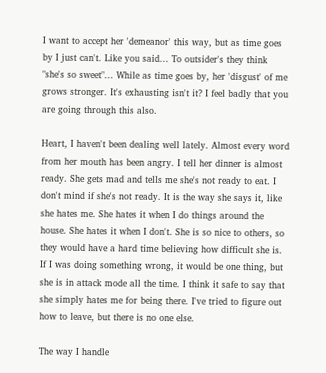I want to accept her 'demeanor' this way, but as time goes by I just can't. Like you said... To outsider's they think "she's so sweet"... While as time goes by, her 'disgust' of me grows stronger. It's exhausting isn't it? I feel badly that you are going through this also.

Heart, I haven't been dealing well lately. Almost every word from her mouth has been angry. I tell her dinner is almost ready. She gets mad and tells me she's not ready to eat. I don't mind if she's not ready. It is the way she says it, like she hates me. She hates it when I do things around the house. She hates it when I don't. She is so nice to others, so they would have a hard time believing how difficult she is. If I was doing something wrong, it would be one thing, but she is in attack mode all the time. I think it safe to say that she simply hates me for being there. I've tried to figure out how to leave, but there is no one else.

The way I handle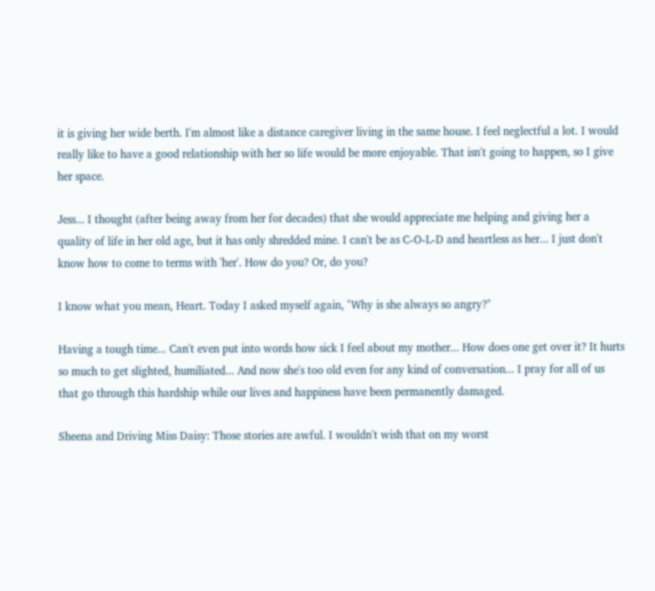it is giving her wide berth. I'm almost like a distance caregiver living in the same house. I feel neglectful a lot. I would really like to have a good relationship with her so life would be more enjoyable. That isn't going to happen, so I give her space.

Jess... I thought (after being away from her for decades) that she would appreciate me helping and giving her a quality of life in her old age, but it has only shredded mine. I can't be as C-O-L-D and heartless as her... I just don't know how to come to terms with 'her'. How do you? Or, do you?

I know what you mean, Heart. Today I asked myself again, "Why is she always so angry?"

Having a tough time... Can't even put into words how sick I feel about my mother... How does one get over it? It hurts so much to get slighted, humiliated... And now she's too old even for any kind of conversation... I pray for all of us that go through this hardship while our lives and happiness have been permanently damaged.

Sheena and Driving Miss Daisy: Those stories are awful. I wouldn't wish that on my worst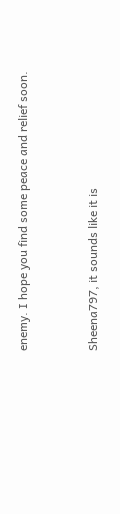enemy. I hope you find some peace and relief soon.


Sheena797, it sounds like it is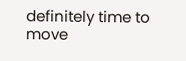definitely time to move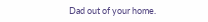Dad out of your home.